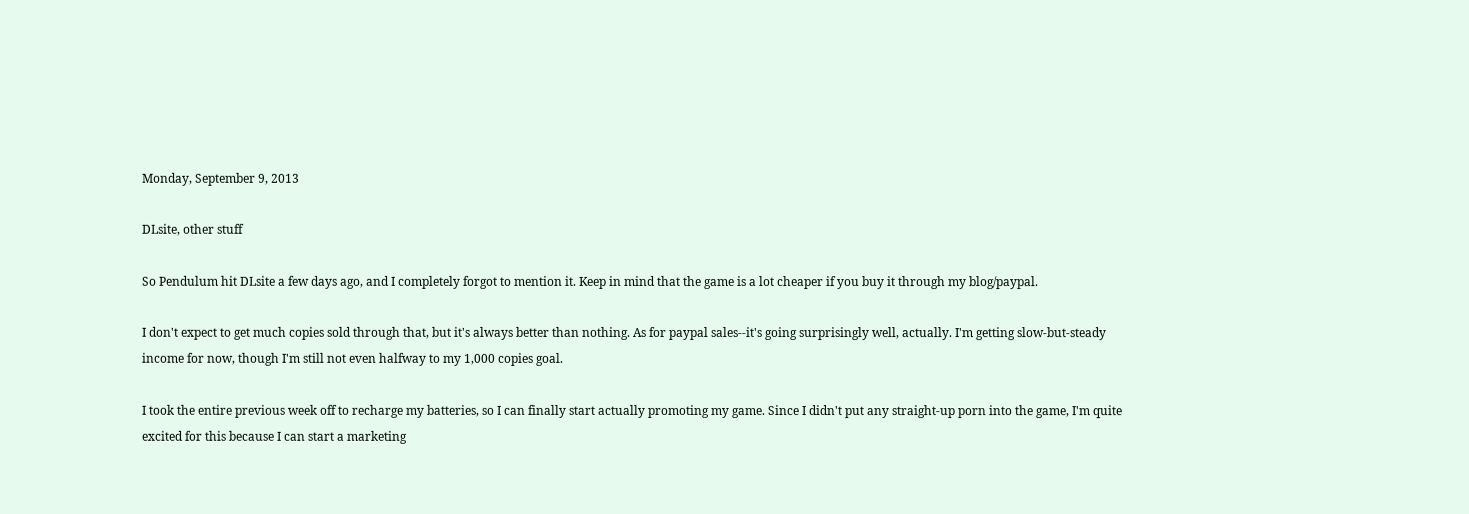Monday, September 9, 2013

DLsite, other stuff

So Pendulum hit DLsite a few days ago, and I completely forgot to mention it. Keep in mind that the game is a lot cheaper if you buy it through my blog/paypal.

I don't expect to get much copies sold through that, but it's always better than nothing. As for paypal sales--it's going surprisingly well, actually. I'm getting slow-but-steady income for now, though I'm still not even halfway to my 1,000 copies goal.

I took the entire previous week off to recharge my batteries, so I can finally start actually promoting my game. Since I didn't put any straight-up porn into the game, I'm quite excited for this because I can start a marketing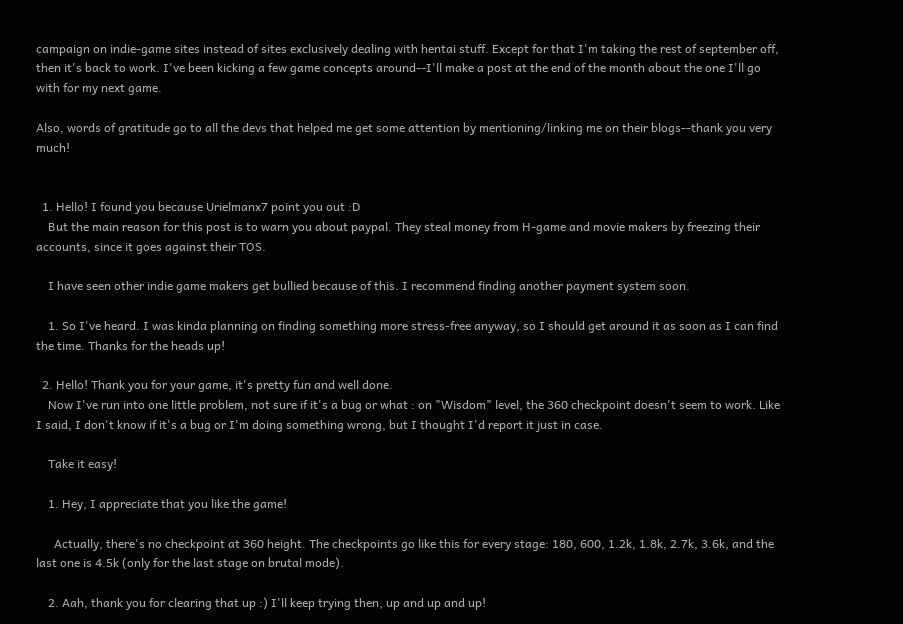campaign on indie-game sites instead of sites exclusively dealing with hentai stuff. Except for that I'm taking the rest of september off, then it's back to work. I've been kicking a few game concepts around--I'll make a post at the end of the month about the one I'll go with for my next game.

Also, words of gratitude go to all the devs that helped me get some attention by mentioning/linking me on their blogs--thank you very much!


  1. Hello! I found you because Urielmanx7 point you out :D
    But the main reason for this post is to warn you about paypal. They steal money from H-game and movie makers by freezing their accounts, since it goes against their TOS.

    I have seen other indie game makers get bullied because of this. I recommend finding another payment system soon.

    1. So I've heard. I was kinda planning on finding something more stress-free anyway, so I should get around it as soon as I can find the time. Thanks for the heads up!

  2. Hello! Thank you for your game, it's pretty fun and well done.
    Now I've run into one little problem, not sure if it's a bug or what : on "Wisdom" level, the 360 checkpoint doesn't seem to work. Like I said, I don't know if it's a bug or I'm doing something wrong, but I thought I'd report it just in case.

    Take it easy!

    1. Hey, I appreciate that you like the game!

      Actually, there's no checkpoint at 360 height. The checkpoints go like this for every stage: 180, 600, 1.2k, 1.8k, 2.7k, 3.6k, and the last one is 4.5k (only for the last stage on brutal mode).

    2. Aah, thank you for clearing that up :) I'll keep trying then, up and up and up!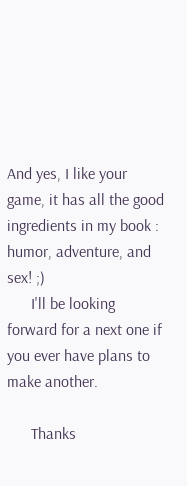And yes, I like your game, it has all the good ingredients in my book : humor, adventure, and sex! ;)
      I'll be looking forward for a next one if you ever have plans to make another.

      Thanks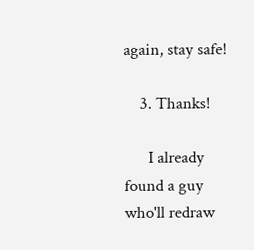again, stay safe!

    3. Thanks!

      I already found a guy who'll redraw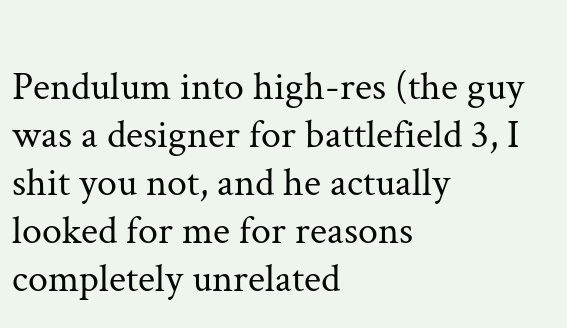Pendulum into high-res (the guy was a designer for battlefield 3, I shit you not, and he actually looked for me for reasons completely unrelated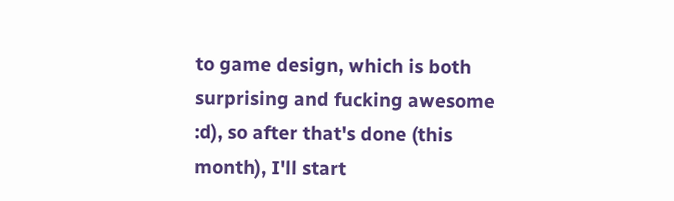to game design, which is both surprising and fucking awesome :d), so after that's done (this month), I'll start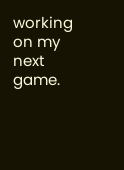working on my next game.